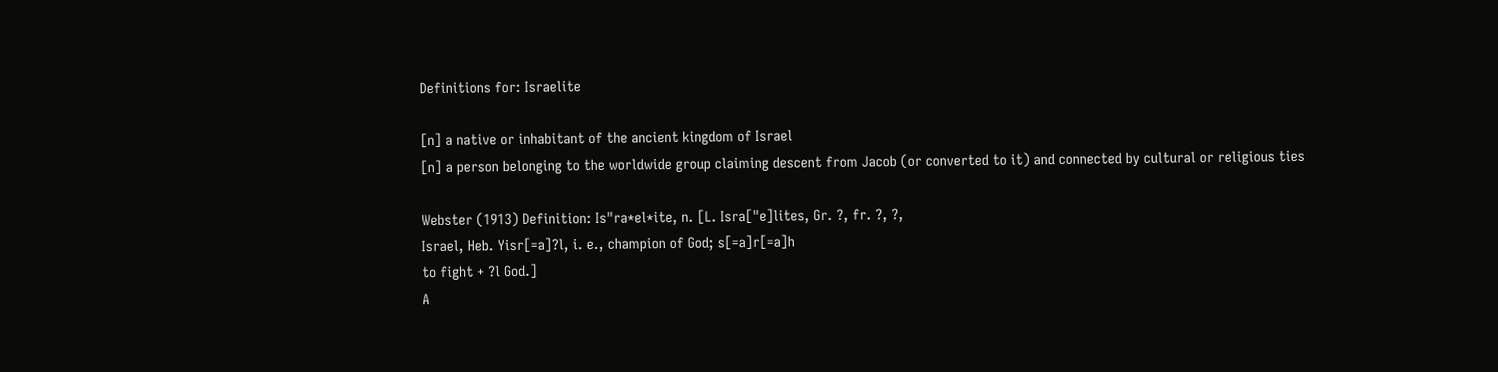Definitions for: Israelite

[n] a native or inhabitant of the ancient kingdom of Israel
[n] a person belonging to the worldwide group claiming descent from Jacob (or converted to it) and connected by cultural or religious ties

Webster (1913) Definition: Is"ra*el*ite, n. [L. Isra["e]lites, Gr. ?, fr. ?, ?,
Israel, Heb. Yisr[=a]?l, i. e., champion of God; s[=a]r[=a]h
to fight + ?l God.]
A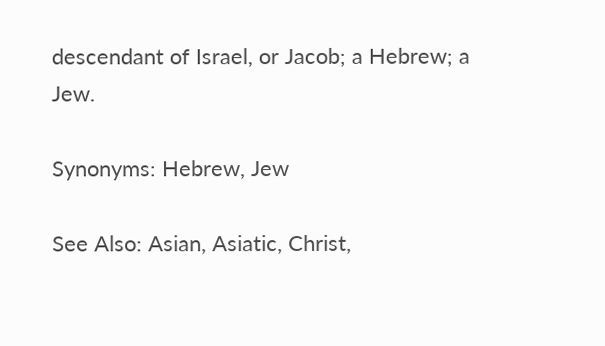descendant of Israel, or Jacob; a Hebrew; a Jew.

Synonyms: Hebrew, Jew

See Also: Asian, Asiatic, Christ,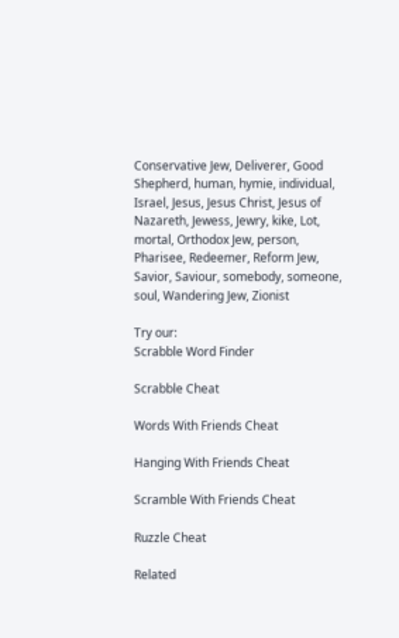Conservative Jew, Deliverer, Good Shepherd, human, hymie, individual, Israel, Jesus, Jesus Christ, Jesus of Nazareth, Jewess, Jewry, kike, Lot, mortal, Orthodox Jew, person, Pharisee, Redeemer, Reform Jew, Savior, Saviour, somebody, someone, soul, Wandering Jew, Zionist

Try our:
Scrabble Word Finder

Scrabble Cheat

Words With Friends Cheat

Hanging With Friends Cheat

Scramble With Friends Cheat

Ruzzle Cheat

Related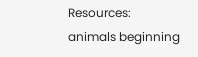Resources:
animals beginning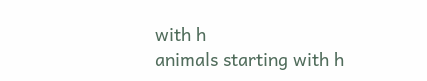with h
animals starting with h